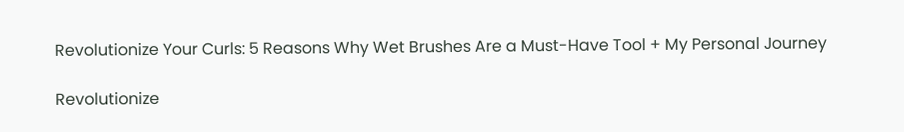Revolutionize Your Curls: 5 Reasons Why Wet Brushes Are a Must-Have Tool + My Personal Journey

Revolutionize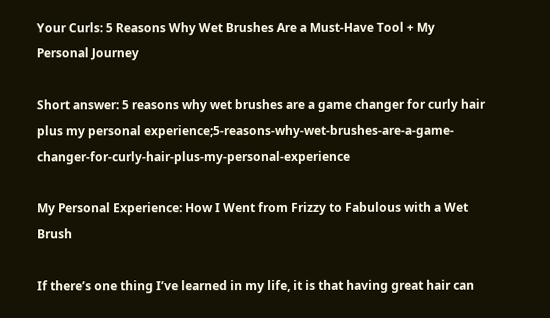Your Curls: 5 Reasons Why Wet Brushes Are a Must-Have Tool + My Personal Journey

Short answer: 5 reasons why wet brushes are a game changer for curly hair plus my personal experience;5-reasons-why-wet-brushes-are-a-game-changer-for-curly-hair-plus-my-personal-experience

My Personal Experience: How I Went from Frizzy to Fabulous with a Wet Brush

If there’s one thing I’ve learned in my life, it is that having great hair can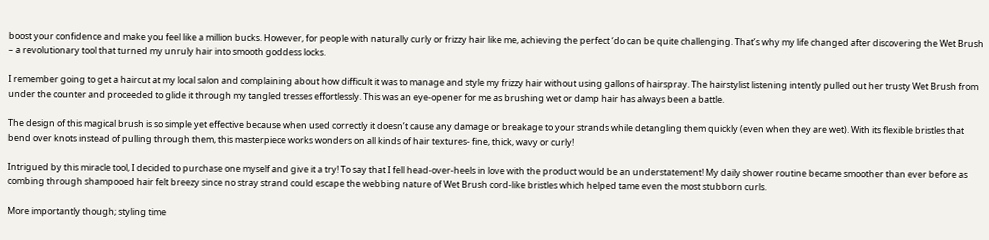boost your confidence and make you feel like a million bucks. However, for people with naturally curly or frizzy hair like me, achieving the perfect ‘do can be quite challenging. That’s why my life changed after discovering the Wet Brush – a revolutionary tool that turned my unruly hair into smooth goddess locks.

I remember going to get a haircut at my local salon and complaining about how difficult it was to manage and style my frizzy hair without using gallons of hairspray. The hairstylist listening intently pulled out her trusty Wet Brush from under the counter and proceeded to glide it through my tangled tresses effortlessly. This was an eye-opener for me as brushing wet or damp hair has always been a battle.

The design of this magical brush is so simple yet effective because when used correctly it doesn’t cause any damage or breakage to your strands while detangling them quickly (even when they are wet). With its flexible bristles that bend over knots instead of pulling through them, this masterpiece works wonders on all kinds of hair textures- fine, thick, wavy or curly!

Intrigued by this miracle tool, I decided to purchase one myself and give it a try! To say that I fell head-over-heels in love with the product would be an understatement! My daily shower routine became smoother than ever before as combing through shampooed hair felt breezy since no stray strand could escape the webbing nature of Wet Brush cord-like bristles which helped tame even the most stubborn curls.

More importantly though; styling time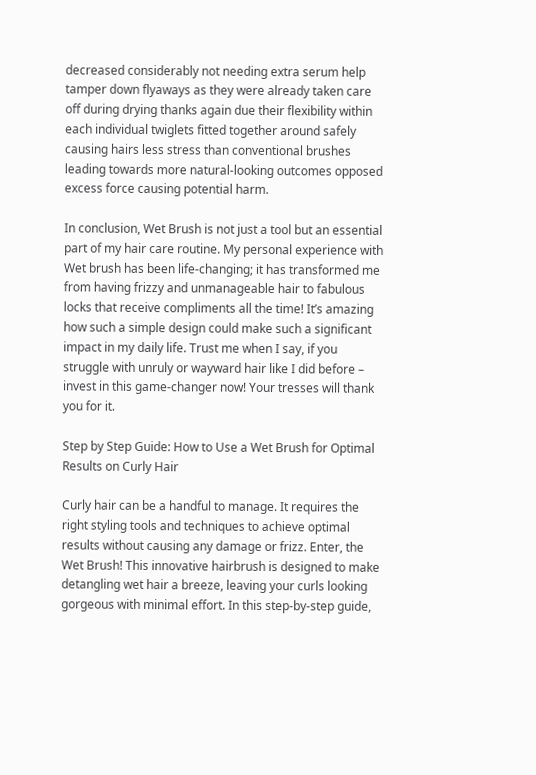decreased considerably not needing extra serum help tamper down flyaways as they were already taken care off during drying thanks again due their flexibility within each individual twiglets fitted together around safely causing hairs less stress than conventional brushes leading towards more natural-looking outcomes opposed excess force causing potential harm.

In conclusion, Wet Brush is not just a tool but an essential part of my hair care routine. My personal experience with Wet brush has been life-changing; it has transformed me from having frizzy and unmanageable hair to fabulous locks that receive compliments all the time! It’s amazing how such a simple design could make such a significant impact in my daily life. Trust me when I say, if you struggle with unruly or wayward hair like I did before – invest in this game-changer now! Your tresses will thank you for it.

Step by Step Guide: How to Use a Wet Brush for Optimal Results on Curly Hair

Curly hair can be a handful to manage. It requires the right styling tools and techniques to achieve optimal results without causing any damage or frizz. Enter, the Wet Brush! This innovative hairbrush is designed to make detangling wet hair a breeze, leaving your curls looking gorgeous with minimal effort. In this step-by-step guide,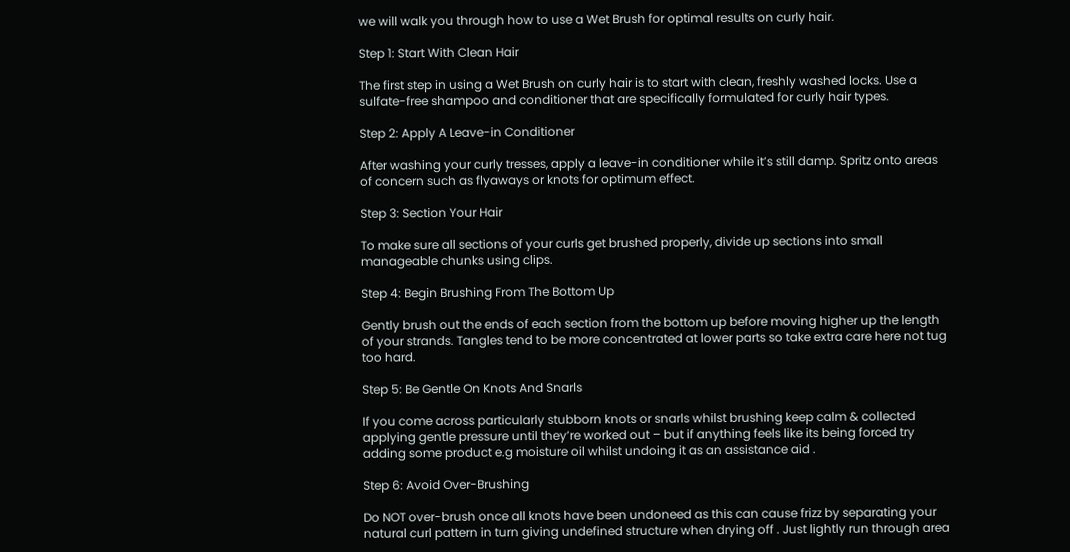we will walk you through how to use a Wet Brush for optimal results on curly hair.

Step 1: Start With Clean Hair

The first step in using a Wet Brush on curly hair is to start with clean, freshly washed locks. Use a sulfate-free shampoo and conditioner that are specifically formulated for curly hair types.

Step 2: Apply A Leave-in Conditioner

After washing your curly tresses, apply a leave-in conditioner while it’s still damp. Spritz onto areas of concern such as flyaways or knots for optimum effect.

Step 3: Section Your Hair

To make sure all sections of your curls get brushed properly, divide up sections into small manageable chunks using clips.

Step 4: Begin Brushing From The Bottom Up

Gently brush out the ends of each section from the bottom up before moving higher up the length of your strands. Tangles tend to be more concentrated at lower parts so take extra care here not tug too hard.

Step 5: Be Gentle On Knots And Snarls

If you come across particularly stubborn knots or snarls whilst brushing keep calm & collected applying gentle pressure until they’re worked out – but if anything feels like its being forced try adding some product e.g moisture oil whilst undoing it as an assistance aid .

Step 6: Avoid Over-Brushing

Do NOT over-brush once all knots have been undoneed as this can cause frizz by separating your natural curl pattern in turn giving undefined structure when drying off . Just lightly run through area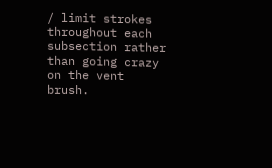/ limit strokes throughout each subsection rather than going crazy on the vent brush.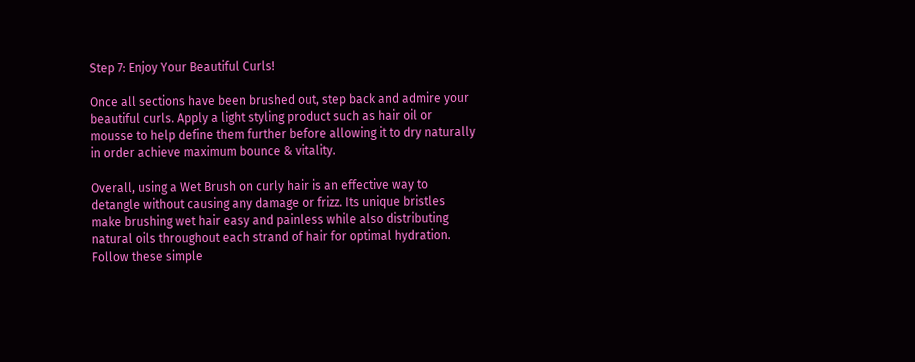Step 7: Enjoy Your Beautiful Curls!

Once all sections have been brushed out, step back and admire your beautiful curls. Apply a light styling product such as hair oil or mousse to help define them further before allowing it to dry naturally in order achieve maximum bounce & vitality.

Overall, using a Wet Brush on curly hair is an effective way to detangle without causing any damage or frizz. Its unique bristles make brushing wet hair easy and painless while also distributing natural oils throughout each strand of hair for optimal hydration. Follow these simple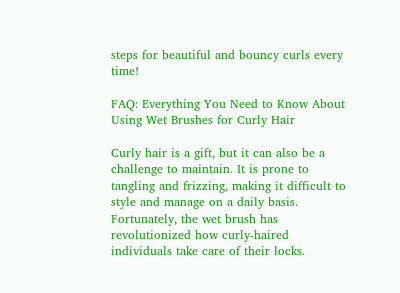steps for beautiful and bouncy curls every time!

FAQ: Everything You Need to Know About Using Wet Brushes for Curly Hair

Curly hair is a gift, but it can also be a challenge to maintain. It is prone to tangling and frizzing, making it difficult to style and manage on a daily basis. Fortunately, the wet brush has revolutionized how curly-haired individuals take care of their locks.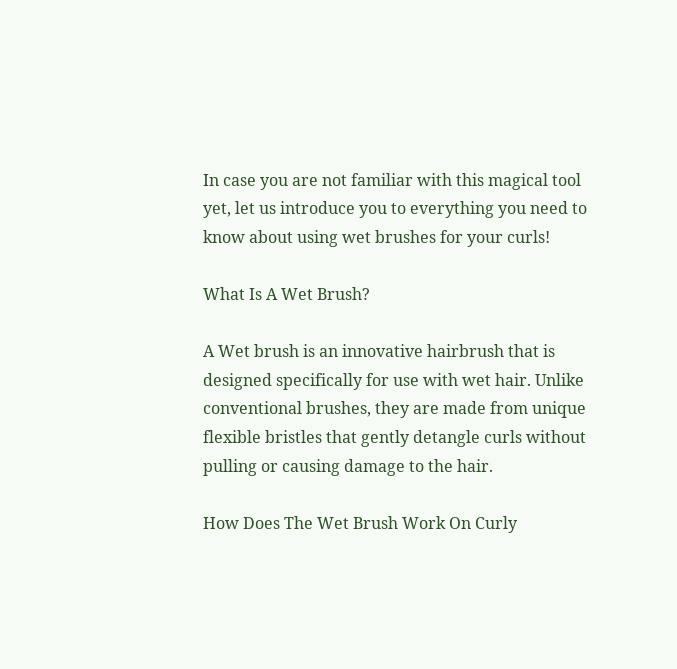In case you are not familiar with this magical tool yet, let us introduce you to everything you need to know about using wet brushes for your curls!

What Is A Wet Brush?

A Wet brush is an innovative hairbrush that is designed specifically for use with wet hair. Unlike conventional brushes, they are made from unique flexible bristles that gently detangle curls without pulling or causing damage to the hair.

How Does The Wet Brush Work On Curly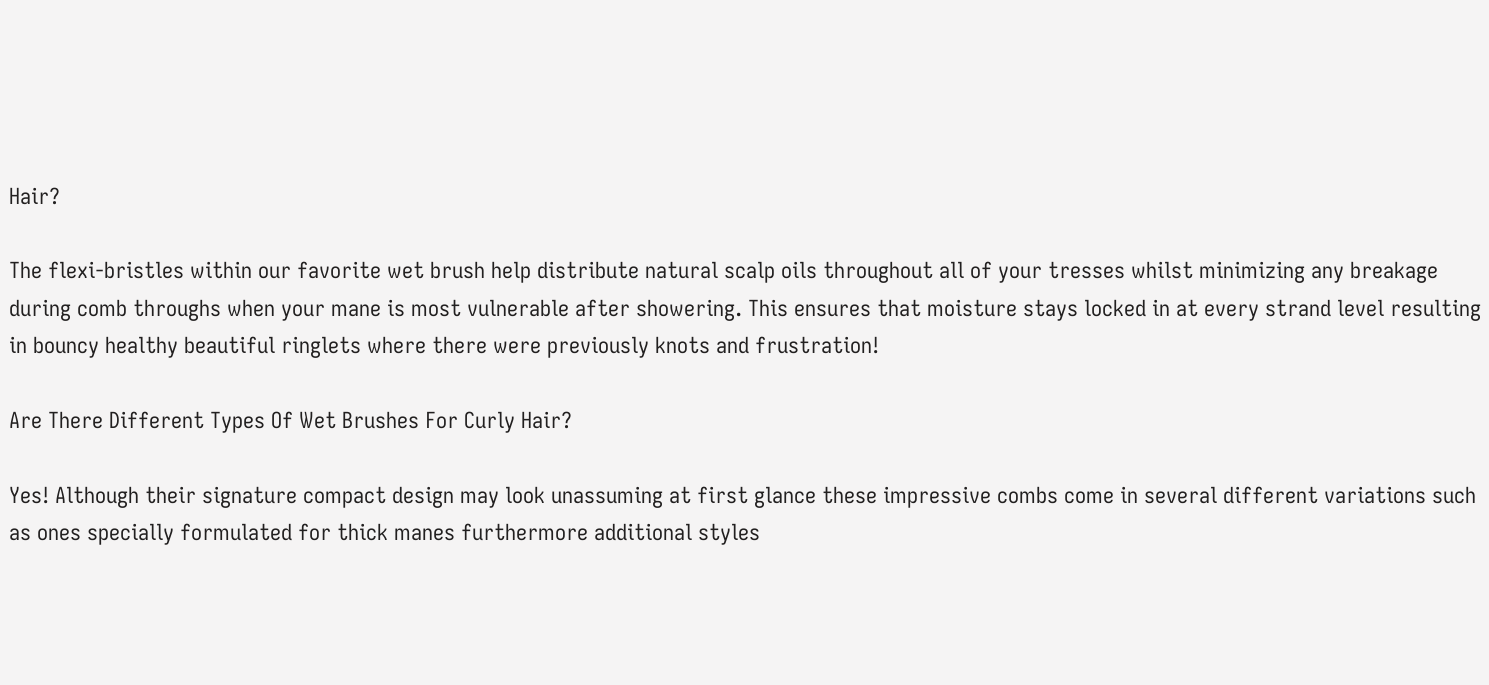Hair?

The flexi-bristles within our favorite wet brush help distribute natural scalp oils throughout all of your tresses whilst minimizing any breakage during comb throughs when your mane is most vulnerable after showering. This ensures that moisture stays locked in at every strand level resulting in bouncy healthy beautiful ringlets where there were previously knots and frustration!

Are There Different Types Of Wet Brushes For Curly Hair?

Yes! Although their signature compact design may look unassuming at first glance these impressive combs come in several different variations such as ones specially formulated for thick manes furthermore additional styles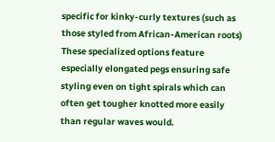specific for kinky-curly textures (such as those styled from African-American roots) These specialized options feature especially elongated pegs ensuring safe styling even on tight spirals which can often get tougher knotted more easily than regular waves would.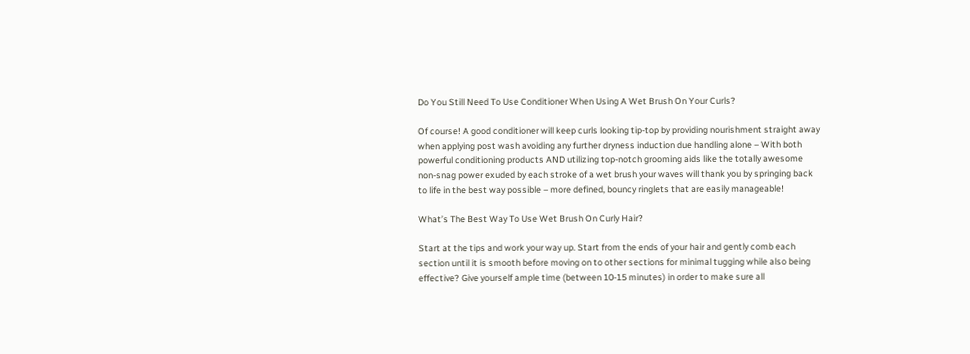Do You Still Need To Use Conditioner When Using A Wet Brush On Your Curls?

Of course! A good conditioner will keep curls looking tip-top by providing nourishment straight away when applying post wash avoiding any further dryness induction due handling alone – With both powerful conditioning products AND utilizing top-notch grooming aids like the totally awesome non-snag power exuded by each stroke of a wet brush your waves will thank you by springing back to life in the best way possible – more defined, bouncy ringlets that are easily manageable!

What’s The Best Way To Use Wet Brush On Curly Hair?

Start at the tips and work your way up. Start from the ends of your hair and gently comb each section until it is smooth before moving on to other sections for minimal tugging while also being effective? Give yourself ample time (between 10-15 minutes) in order to make sure all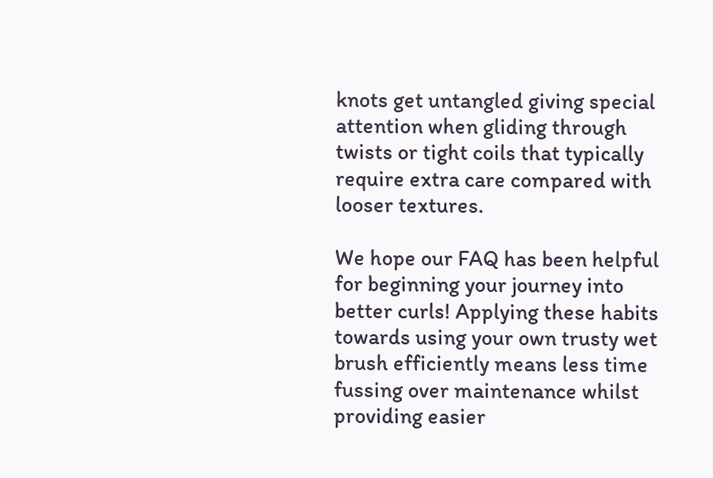knots get untangled giving special attention when gliding through twists or tight coils that typically require extra care compared with looser textures.

We hope our FAQ has been helpful for beginning your journey into better curls! Applying these habits towards using your own trusty wet brush efficiently means less time fussing over maintenance whilst providing easier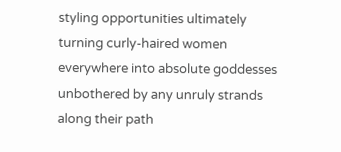styling opportunities ultimately turning curly-haired women everywhere into absolute goddesses unbothered by any unruly strands along their path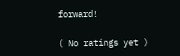forward!

( No ratings yet )